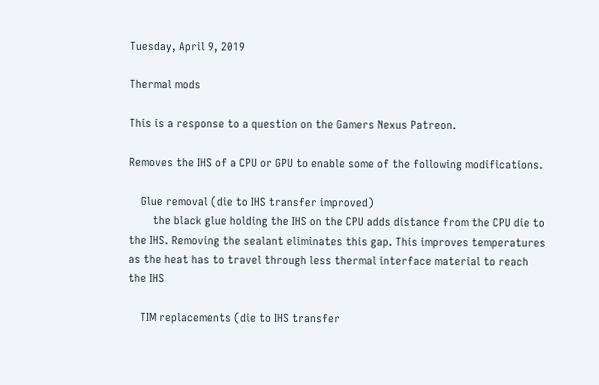Tuesday, April 9, 2019

Thermal mods

This is a response to a question on the Gamers Nexus Patreon.

Removes the IHS of a CPU or GPU to enable some of the following modifications.

    Glue removal (die to IHS transfer improved)
        the black glue holding the IHS on the CPU adds distance from the CPU die to the IHS. Removing the sealant eliminates this gap. This improves temperatures as the heat has to travel through less thermal interface material to reach the IHS

    TIM replacements (die to IHS transfer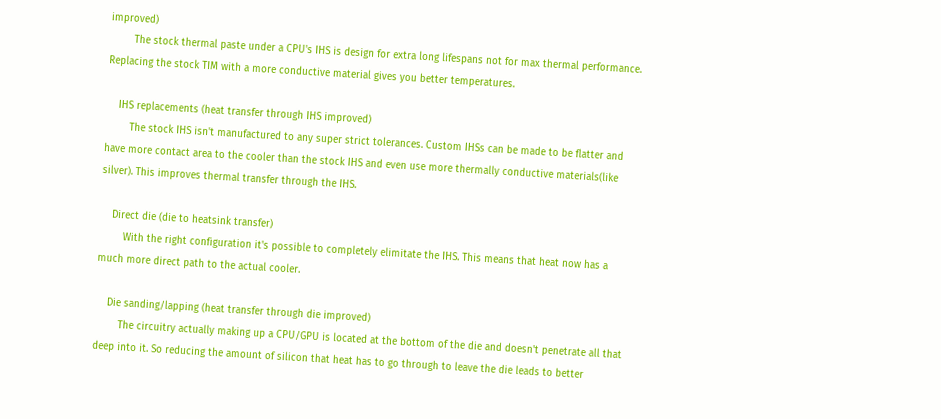improved)
        The stock thermal paste under a CPU's IHS is design for extra long lifespans not for max thermal performance. Replacing the stock TIM with a more conductive material gives you better temperatures.

    IHS replacements (heat transfer through IHS improved)
        The stock IHS isn't manufactured to any super strict tolerances. Custom IHSs can be made to be flatter and have more contact area to the cooler than the stock IHS and even use more thermally conductive materials(like silver). This improves thermal transfer through the IHS.

    Direct die (die to heatsink transfer)
        With the right configuration it's possible to completely elimitate the IHS. This means that heat now has a much more direct path to the actual cooler.

    Die sanding/lapping (heat transfer through die improved)
        The circuitry actually making up a CPU/GPU is located at the bottom of the die and doesn't penetrate all that deep into it. So reducing the amount of silicon that heat has to go through to leave the die leads to better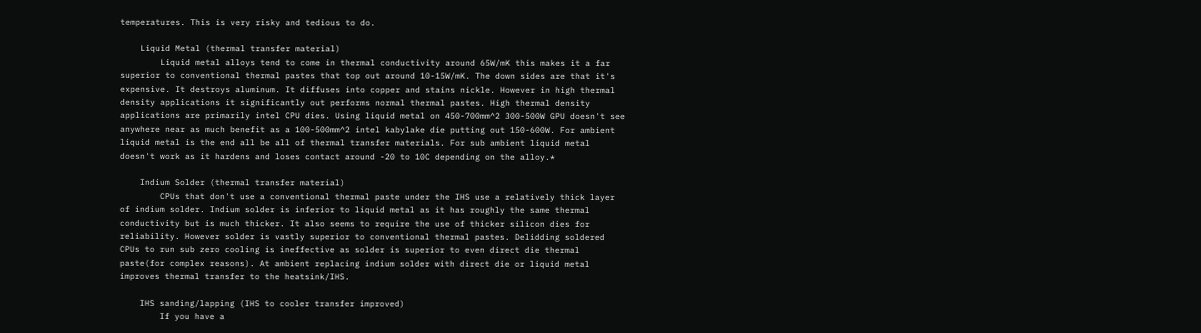temperatures. This is very risky and tedious to do.

    Liquid Metal (thermal transfer material)
        Liquid metal alloys tend to come in thermal conductivity around 65W/mK this makes it a far superior to conventional thermal pastes that top out around 10-15W/mK. The down sides are that it's expensive. It destroys aluminum. It diffuses into copper and stains nickle. However in high thermal density applications it significantly out performs normal thermal pastes. High thermal density applications are primarily intel CPU dies. Using liquid metal on 450-700mm^2 300-500W GPU doesn't see anywhere near as much benefit as a 100-500mm^2 intel kabylake die putting out 150-600W. For ambient liquid metal is the end all be all of thermal transfer materials. For sub ambient liquid metal doesn't work as it hardens and loses contact around -20 to 10C depending on the alloy.*

    Indium Solder (thermal transfer material)
        CPUs that don't use a conventional thermal paste under the IHS use a relatively thick layer of indium solder. Indium solder is inferior to liquid metal as it has roughly the same thermal conductivity but is much thicker. It also seems to require the use of thicker silicon dies for reliability. However solder is vastly superior to conventional thermal pastes. Delidding soldered CPUs to run sub zero cooling is ineffective as solder is superior to even direct die thermal paste(for complex reasons). At ambient replacing indium solder with direct die or liquid metal improves thermal transfer to the heatsink/IHS.

    IHS sanding/lapping (IHS to cooler transfer improved)
        If you have a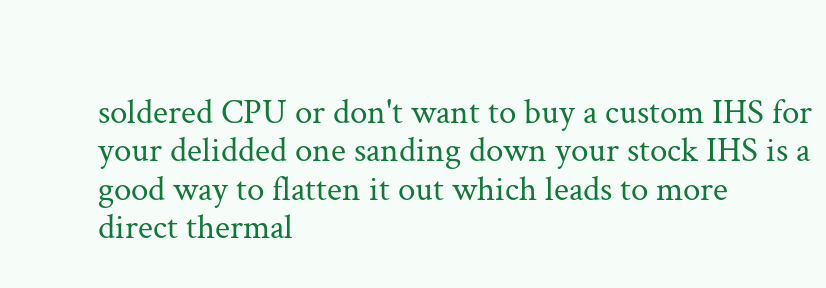soldered CPU or don't want to buy a custom IHS for your delidded one sanding down your stock IHS is a good way to flatten it out which leads to more direct thermal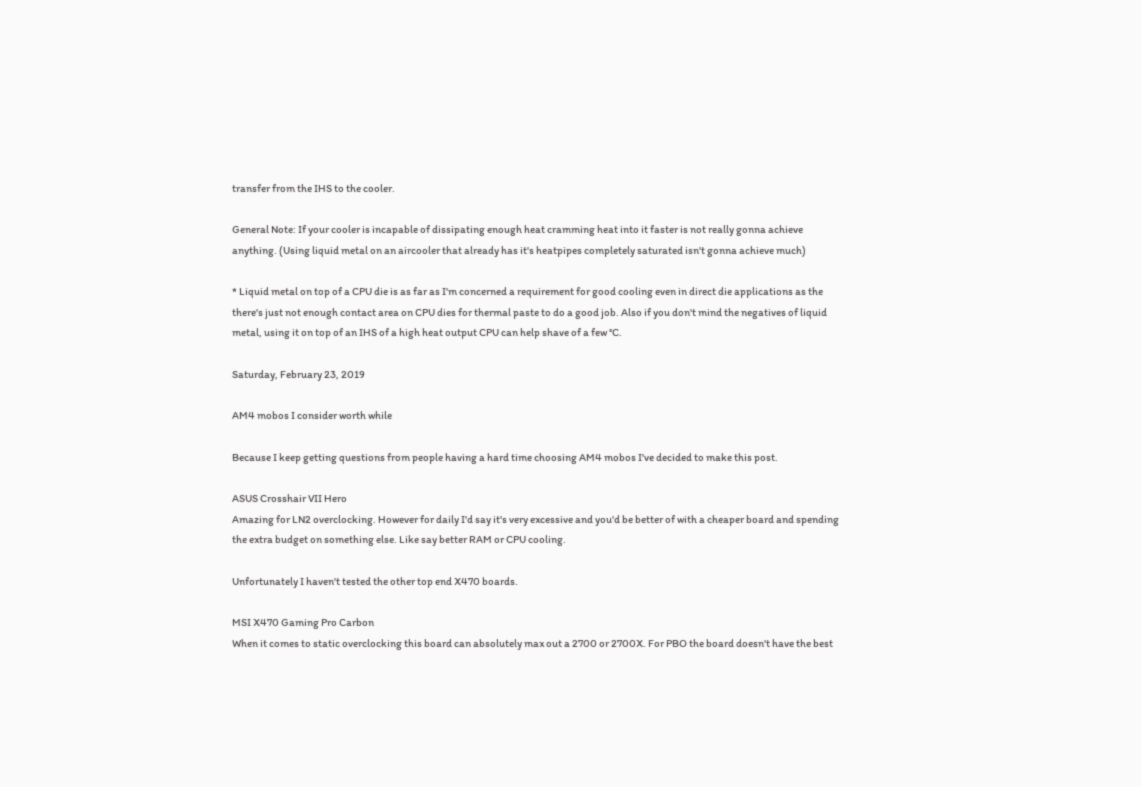transfer from the IHS to the cooler.

General Note: If your cooler is incapable of dissipating enough heat cramming heat into it faster is not really gonna achieve anything. (Using liquid metal on an aircooler that already has it's heatpipes completely saturated isn't gonna achieve much)

* Liquid metal on top of a CPU die is as far as I'm concerned a requirement for good cooling even in direct die applications as the there's just not enough contact area on CPU dies for thermal paste to do a good job. Also if you don't mind the negatives of liquid metal, using it on top of an IHS of a high heat output CPU can help shave of a few °C.

Saturday, February 23, 2019

AM4 mobos I consider worth while

Because I keep getting questions from people having a hard time choosing AM4 mobos I've decided to make this post.

ASUS Crosshair VII Hero
Amazing for LN2 overclocking. However for daily I'd say it's very excessive and you'd be better of with a cheaper board and spending the extra budget on something else. Like say better RAM or CPU cooling.

Unfortunately I haven't tested the other top end X470 boards.

MSI X470 Gaming Pro Carbon
When it comes to static overclocking this board can absolutely max out a 2700 or 2700X. For PBO the board doesn't have the best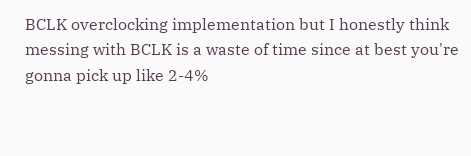BCLK overclocking implementation but I honestly think messing with BCLK is a waste of time since at best you're gonna pick up like 2-4%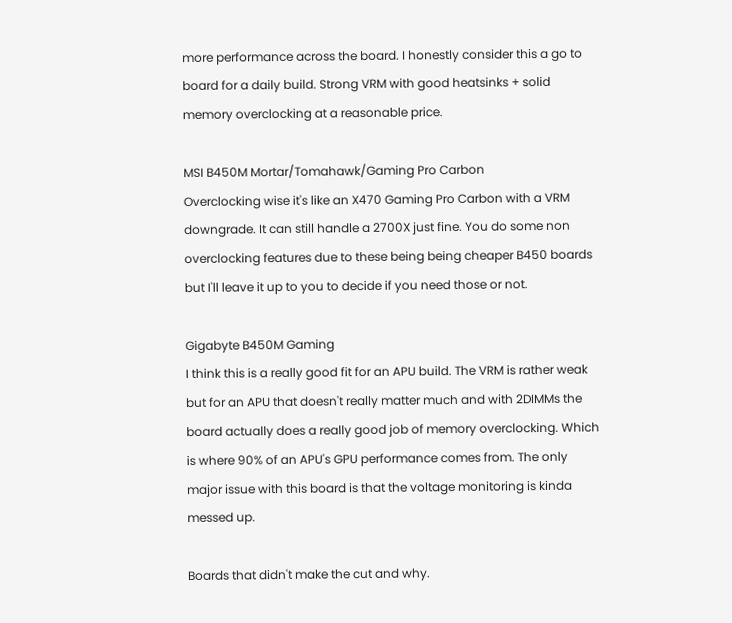more performance across the board. I honestly consider this a go to board for a daily build. Strong VRM with good heatsinks + solid memory overclocking at a reasonable price.

MSI B450M Mortar/Tomahawk/Gaming Pro Carbon
Overclocking wise it's like an X470 Gaming Pro Carbon with a VRM downgrade. It can still handle a 2700X just fine. You do some non overclocking features due to these being being cheaper B450 boards but I'll leave it up to you to decide if you need those or not.

Gigabyte B450M Gaming
I think this is a really good fit for an APU build. The VRM is rather weak but for an APU that doesn't really matter much and with 2DIMMs the board actually does a really good job of memory overclocking. Which is where 90% of an APU's GPU performance comes from. The only major issue with this board is that the voltage monitoring is kinda messed up.

Boards that didn't make the cut and why.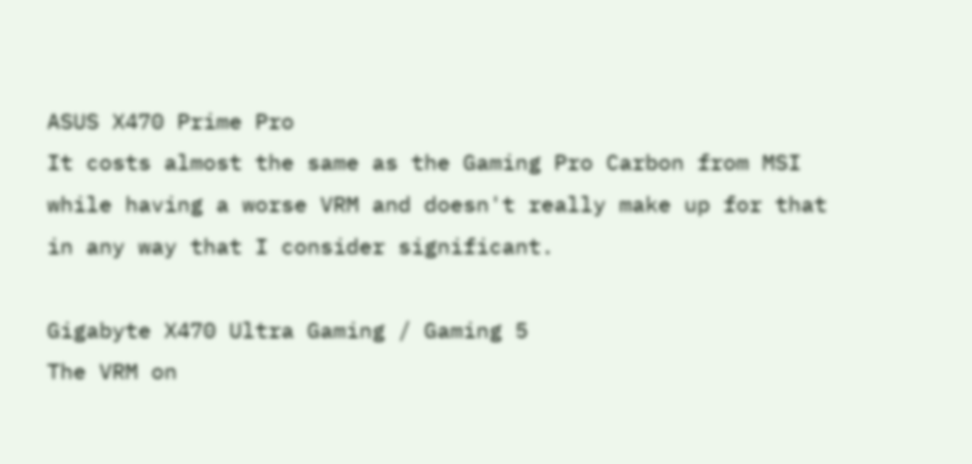ASUS X470 Prime Pro
It costs almost the same as the Gaming Pro Carbon from MSI while having a worse VRM and doesn't really make up for that in any way that I consider significant.

Gigabyte X470 Ultra Gaming / Gaming 5
The VRM on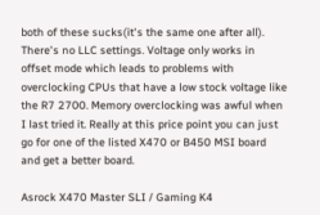both of these sucks(it's the same one after all). There's no LLC settings. Voltage only works in offset mode which leads to problems with overclocking CPUs that have a low stock voltage like the R7 2700. Memory overclocking was awful when I last tried it. Really at this price point you can just go for one of the listed X470 or B450 MSI board and get a better board.

Asrock X470 Master SLI / Gaming K4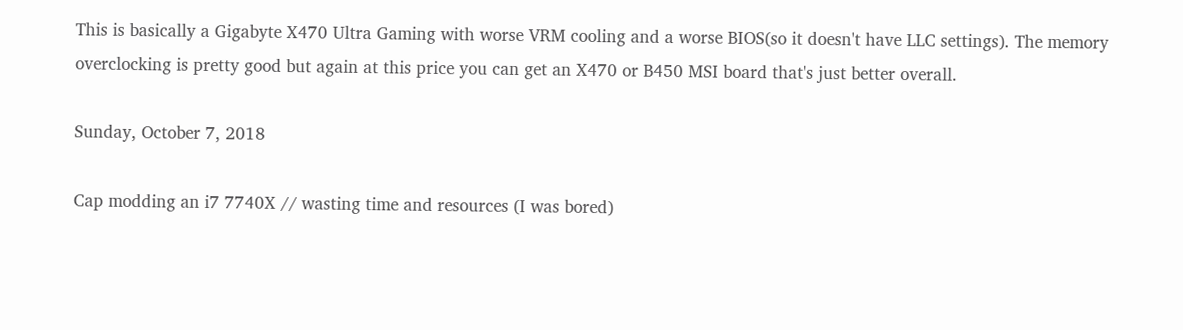This is basically a Gigabyte X470 Ultra Gaming with worse VRM cooling and a worse BIOS(so it doesn't have LLC settings). The memory overclocking is pretty good but again at this price you can get an X470 or B450 MSI board that's just better overall.

Sunday, October 7, 2018

Cap modding an i7 7740X // wasting time and resources (I was bored)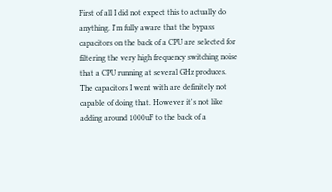First of all I did not expect this to actually do anything. I'm fully aware that the bypass capacitors on the back of a CPU are selected for filtering the very high frequency switching noise that a CPU running at several GHz produces. The capacitors I went with are definitely not capable of doing that. However it's not like adding around 1000uF to the back of a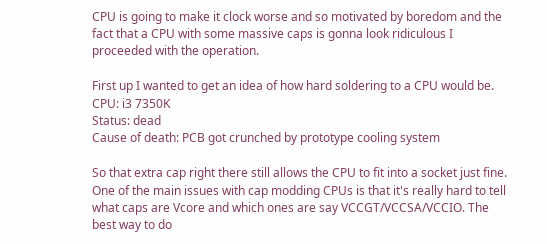CPU is going to make it clock worse and so motivated by boredom and the fact that a CPU with some massive caps is gonna look ridiculous I proceeded with the operation.

First up I wanted to get an idea of how hard soldering to a CPU would be.
CPU: i3 7350K
Status: dead
Cause of death: PCB got crunched by prototype cooling system

So that extra cap right there still allows the CPU to fit into a socket just fine. One of the main issues with cap modding CPUs is that it's really hard to tell what caps are Vcore and which ones are say VCCGT/VCCSA/VCCIO. The best way to do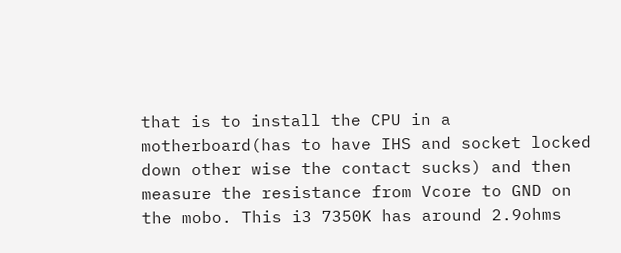that is to install the CPU in a motherboard(has to have IHS and socket locked down other wise the contact sucks) and then measure the resistance from Vcore to GND on the mobo. This i3 7350K has around 2.9ohms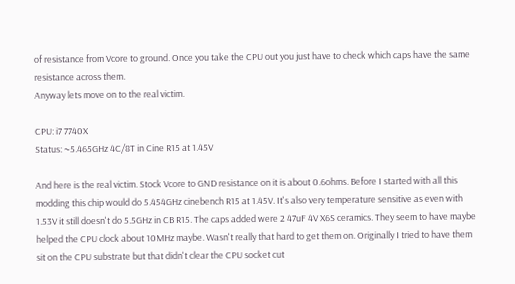of resistance from Vcore to ground. Once you take the CPU out you just have to check which caps have the same resistance across them.
Anyway lets move on to the real victim.

CPU: i7 7740X
Status: ~5.465GHz 4C/8T in Cine R15 at 1.45V

And here is the real victim. Stock Vcore to GND resistance on it is about 0.6ohms. Before I started with all this modding this chip would do 5.454GHz cinebench R15 at 1.45V. It's also very temperature sensitive as even with 1.53V it still doesn't do 5.5GHz in CB R15. The caps added were 2 47uF 4V X6S ceramics. They seem to have maybe helped the CPU clock about 10MHz maybe. Wasn't really that hard to get them on. Originally I tried to have them sit on the CPU substrate but that didn't clear the CPU socket cut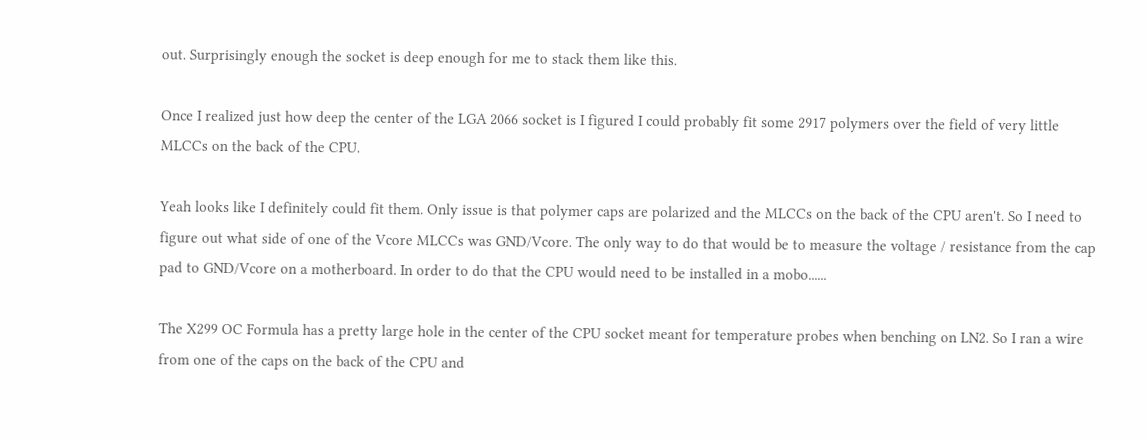out. Surprisingly enough the socket is deep enough for me to stack them like this.

Once I realized just how deep the center of the LGA 2066 socket is I figured I could probably fit some 2917 polymers over the field of very little MLCCs on the back of the CPU.

Yeah looks like I definitely could fit them. Only issue is that polymer caps are polarized and the MLCCs on the back of the CPU aren't. So I need to figure out what side of one of the Vcore MLCCs was GND/Vcore. The only way to do that would be to measure the voltage / resistance from the cap pad to GND/Vcore on a motherboard. In order to do that the CPU would need to be installed in a mobo......

The X299 OC Formula has a pretty large hole in the center of the CPU socket meant for temperature probes when benching on LN2. So I ran a wire from one of the caps on the back of the CPU and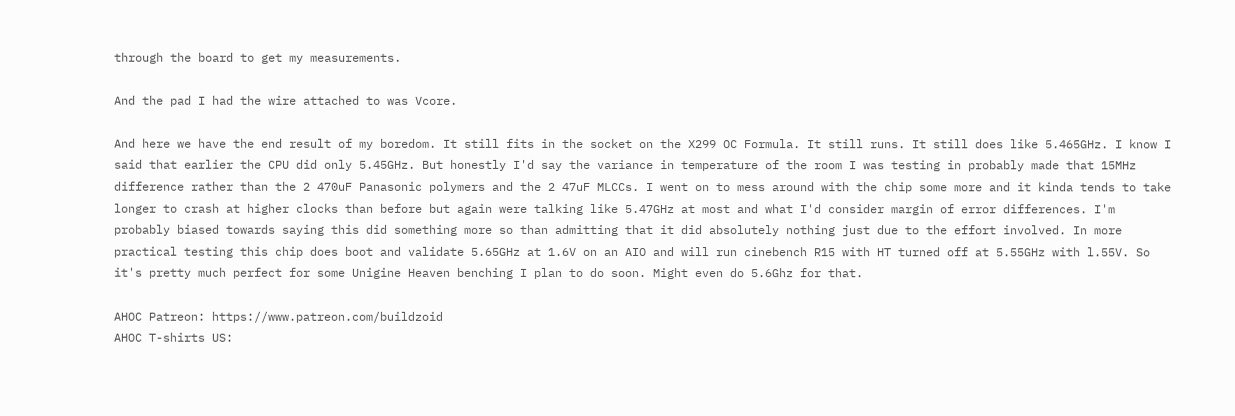through the board to get my measurements.

And the pad I had the wire attached to was Vcore.

And here we have the end result of my boredom. It still fits in the socket on the X299 OC Formula. It still runs. It still does like 5.465GHz. I know I said that earlier the CPU did only 5.45GHz. But honestly I'd say the variance in temperature of the room I was testing in probably made that 15MHz difference rather than the 2 470uF Panasonic polymers and the 2 47uF MLCCs. I went on to mess around with the chip some more and it kinda tends to take longer to crash at higher clocks than before but again were talking like 5.47GHz at most and what I'd consider margin of error differences. I'm probably biased towards saying this did something more so than admitting that it did absolutely nothing just due to the effort involved. In more practical testing this chip does boot and validate 5.65GHz at 1.6V on an AIO and will run cinebench R15 with HT turned off at 5.55GHz with l.55V. So it's pretty much perfect for some Unigine Heaven benching I plan to do soon. Might even do 5.6Ghz for that.

AHOC Patreon: https://www.patreon.com/buildzoid
AHOC T-shirts US: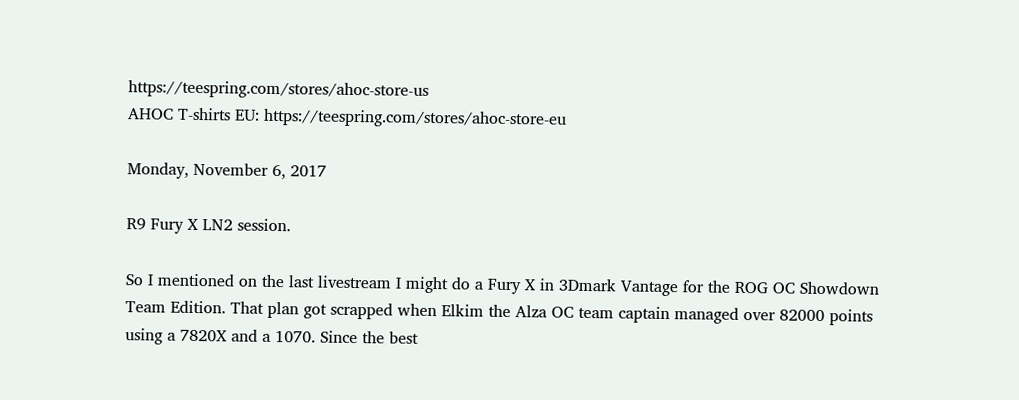https://teespring.com/stores/ahoc-store-us
AHOC T-shirts EU: https://teespring.com/stores/ahoc-store-eu

Monday, November 6, 2017

R9 Fury X LN2 session.

So I mentioned on the last livestream I might do a Fury X in 3Dmark Vantage for the ROG OC Showdown Team Edition. That plan got scrapped when Elkim the Alza OC team captain managed over 82000 points using a 7820X and a 1070. Since the best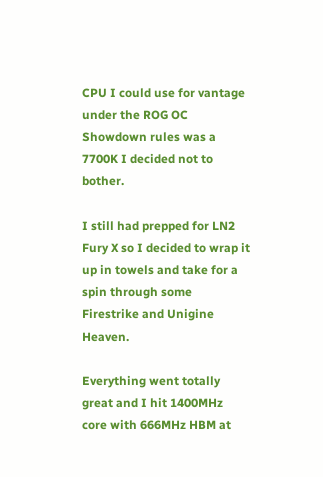CPU I could use for vantage under the ROG OC Showdown rules was a 7700K I decided not to bother.

I still had prepped for LN2 Fury X so I decided to wrap it up in towels and take for a spin through some Firestrike and Unigine Heaven.

Everything went totally great and I hit 1400MHz core with 666MHz HBM at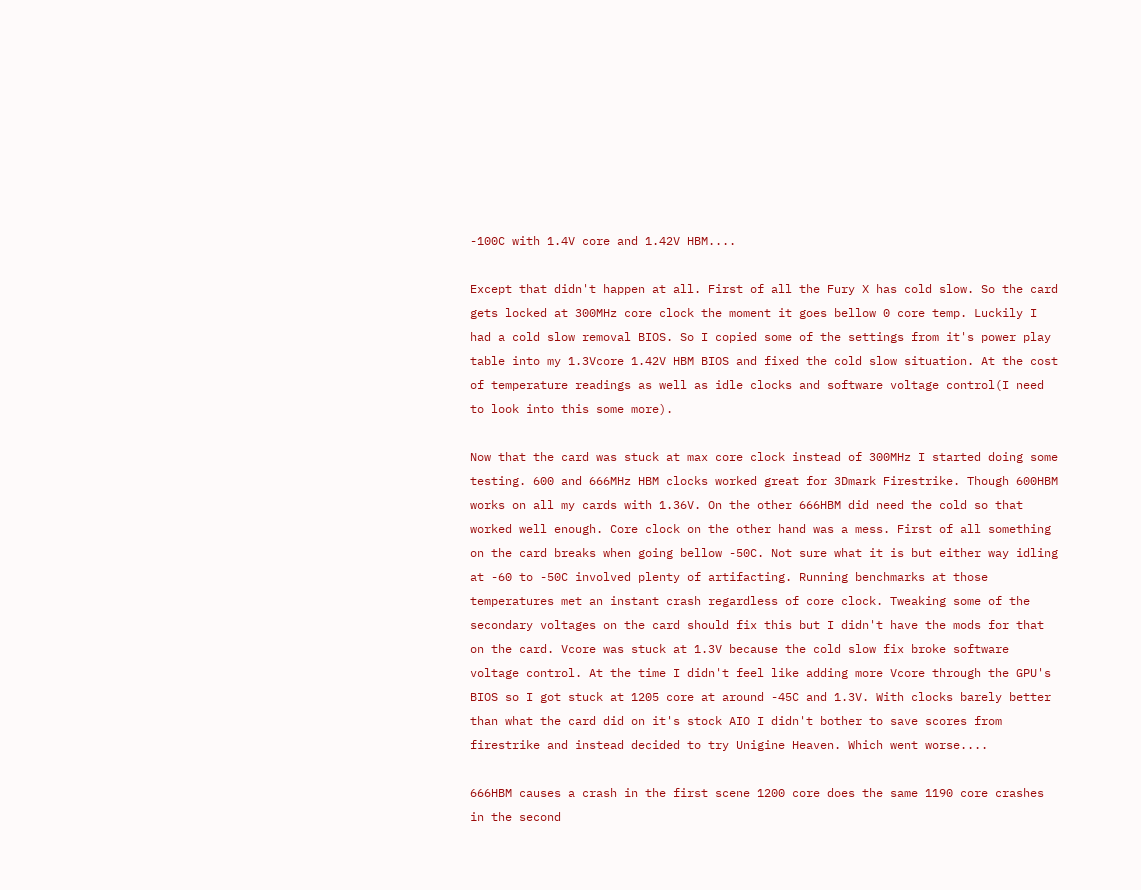-100C with 1.4V core and 1.42V HBM....

Except that didn't happen at all. First of all the Fury X has cold slow. So the card gets locked at 300MHz core clock the moment it goes bellow 0 core temp. Luckily I had a cold slow removal BIOS. So I copied some of the settings from it's power play table into my 1.3Vcore 1.42V HBM BIOS and fixed the cold slow situation. At the cost of temperature readings as well as idle clocks and software voltage control(I need to look into this some more).

Now that the card was stuck at max core clock instead of 300MHz I started doing some testing. 600 and 666MHz HBM clocks worked great for 3Dmark Firestrike. Though 600HBM works on all my cards with 1.36V. On the other 666HBM did need the cold so that worked well enough. Core clock on the other hand was a mess. First of all something on the card breaks when going bellow -50C. Not sure what it is but either way idling at -60 to -50C involved plenty of artifacting. Running benchmarks at those temperatures met an instant crash regardless of core clock. Tweaking some of the secondary voltages on the card should fix this but I didn't have the mods for that on the card. Vcore was stuck at 1.3V because the cold slow fix broke software voltage control. At the time I didn't feel like adding more Vcore through the GPU's BIOS so I got stuck at 1205 core at around -45C and 1.3V. With clocks barely better than what the card did on it's stock AIO I didn't bother to save scores from firestrike and instead decided to try Unigine Heaven. Which went worse....

666HBM causes a crash in the first scene 1200 core does the same 1190 core crashes in the second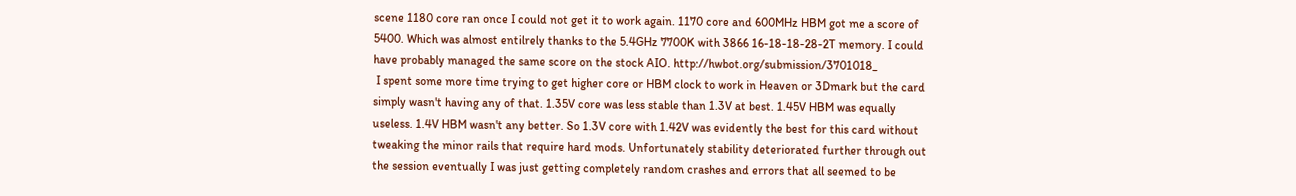scene 1180 core ran once I could not get it to work again. 1170 core and 600MHz HBM got me a score of 5400. Which was almost entilrely thanks to the 5.4GHz 7700K with 3866 16-18-18-28-2T memory. I could have probably managed the same score on the stock AIO. http://hwbot.org/submission/3701018_
 I spent some more time trying to get higher core or HBM clock to work in Heaven or 3Dmark but the card simply wasn't having any of that. 1.35V core was less stable than 1.3V at best. 1.45V HBM was equally useless. 1.4V HBM wasn't any better. So 1.3V core with 1.42V was evidently the best for this card without tweaking the minor rails that require hard mods. Unfortunately stability deteriorated further through out the session eventually I was just getting completely random crashes and errors that all seemed to be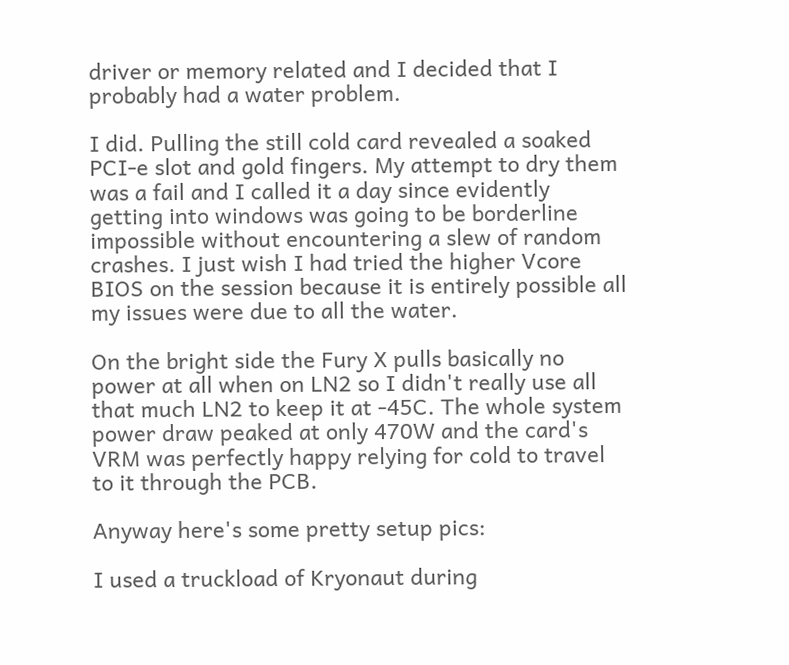driver or memory related and I decided that I probably had a water problem.

I did. Pulling the still cold card revealed a soaked PCI-e slot and gold fingers. My attempt to dry them was a fail and I called it a day since evidently getting into windows was going to be borderline impossible without encountering a slew of random crashes. I just wish I had tried the higher Vcore BIOS on the session because it is entirely possible all my issues were due to all the water.

On the bright side the Fury X pulls basically no power at all when on LN2 so I didn't really use all that much LN2 to keep it at -45C. The whole system power draw peaked at only 470W and the card's VRM was perfectly happy relying for cold to travel to it through the PCB.

Anyway here's some pretty setup pics:

I used a truckload of Kryonaut during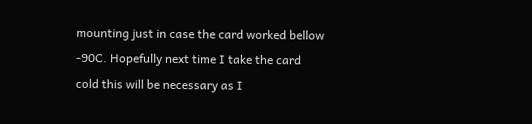mounting just in case the card worked bellow -90C. Hopefully next time I take the card cold this will be necessary as I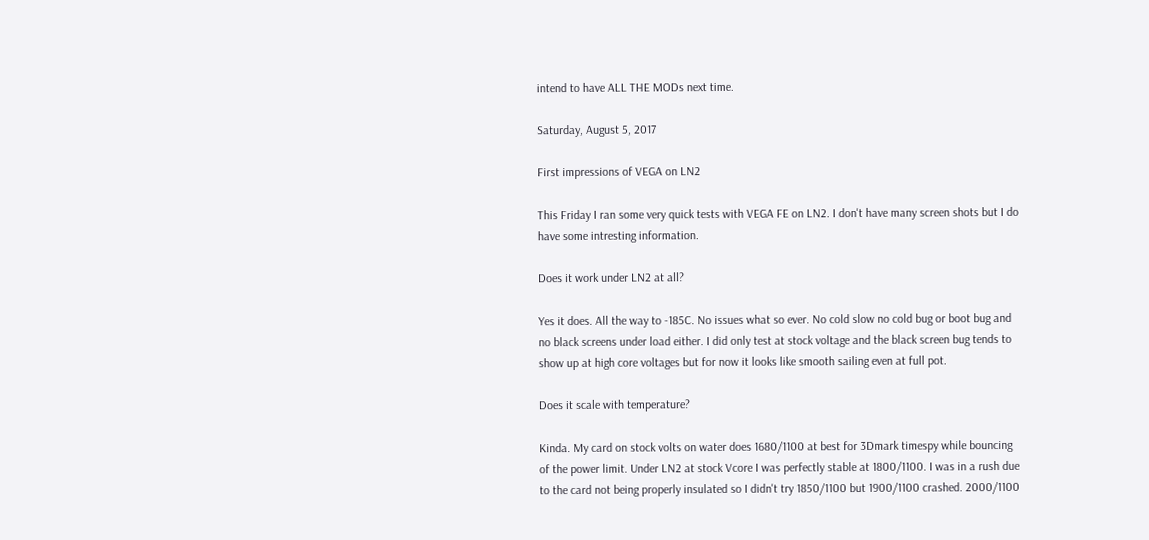intend to have ALL THE MODs next time.

Saturday, August 5, 2017

First impressions of VEGA on LN2

This Friday I ran some very quick tests with VEGA FE on LN2. I don't have many screen shots but I do have some intresting information.

Does it work under LN2 at all?

Yes it does. All the way to -185C. No issues what so ever. No cold slow no cold bug or boot bug and no black screens under load either. I did only test at stock voltage and the black screen bug tends to show up at high core voltages but for now it looks like smooth sailing even at full pot.

Does it scale with temperature?

Kinda. My card on stock volts on water does 1680/1100 at best for 3Dmark timespy while bouncing of the power limit. Under LN2 at stock Vcore I was perfectly stable at 1800/1100. I was in a rush due to the card not being properly insulated so I didn't try 1850/1100 but 1900/1100 crashed. 2000/1100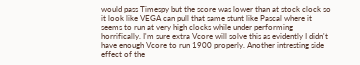would pass Timespy but the score was lower than at stock clock so it look like VEGA can pull that same stunt like Pascal where it seems to run at very high clocks while under performing horrifically. I'm sure extra Vcore will solve this as evidently I didn't have enough Vcore to run 1900 properly. Another intresting side effect of the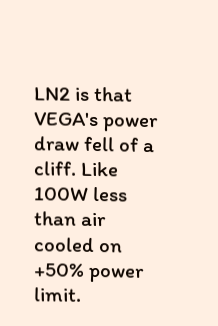LN2 is that VEGA's power draw fell of a cliff. Like 100W less than air cooled on +50% power limit.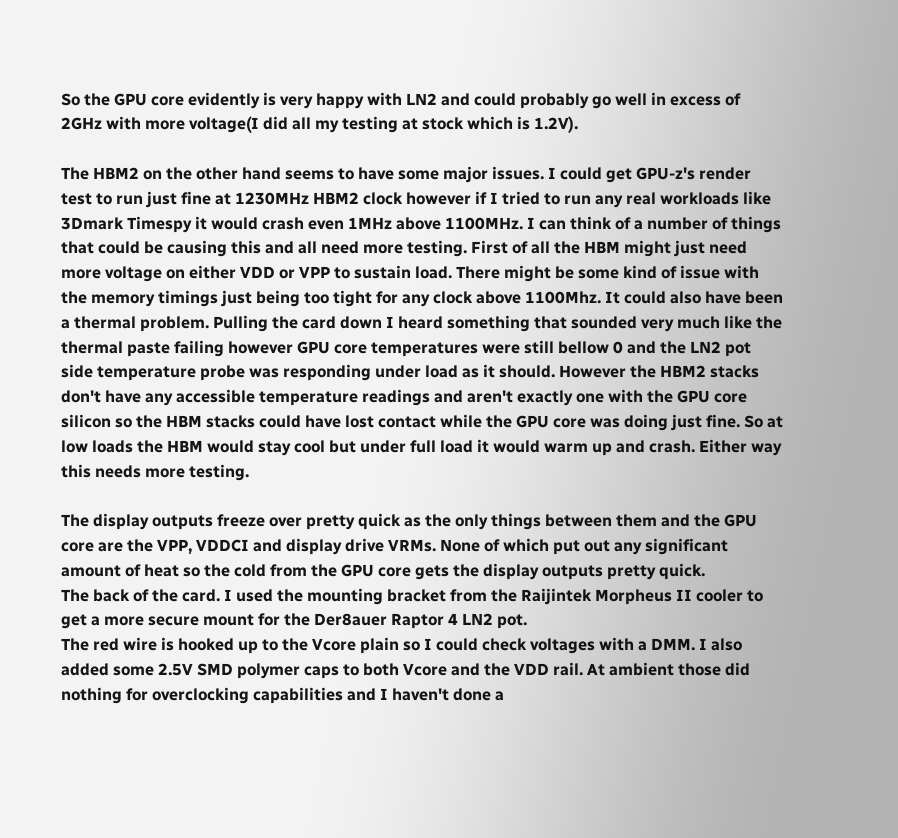So the GPU core evidently is very happy with LN2 and could probably go well in excess of 2GHz with more voltage(I did all my testing at stock which is 1.2V).

The HBM2 on the other hand seems to have some major issues. I could get GPU-z's render test to run just fine at 1230MHz HBM2 clock however if I tried to run any real workloads like 3Dmark Timespy it would crash even 1MHz above 1100MHz. I can think of a number of things that could be causing this and all need more testing. First of all the HBM might just need more voltage on either VDD or VPP to sustain load. There might be some kind of issue with the memory timings just being too tight for any clock above 1100Mhz. It could also have been a thermal problem. Pulling the card down I heard something that sounded very much like the thermal paste failing however GPU core temperatures were still bellow 0 and the LN2 pot side temperature probe was responding under load as it should. However the HBM2 stacks don't have any accessible temperature readings and aren't exactly one with the GPU core silicon so the HBM stacks could have lost contact while the GPU core was doing just fine. So at low loads the HBM would stay cool but under full load it would warm up and crash. Either way this needs more testing.

The display outputs freeze over pretty quick as the only things between them and the GPU core are the VPP, VDDCI and display drive VRMs. None of which put out any significant amount of heat so the cold from the GPU core gets the display outputs pretty quick.
The back of the card. I used the mounting bracket from the Raijintek Morpheus II cooler to get a more secure mount for the Der8auer Raptor 4 LN2 pot.
The red wire is hooked up to the Vcore plain so I could check voltages with a DMM. I also added some 2.5V SMD polymer caps to both Vcore and the VDD rail. At ambient those did nothing for overclocking capabilities and I haven't done a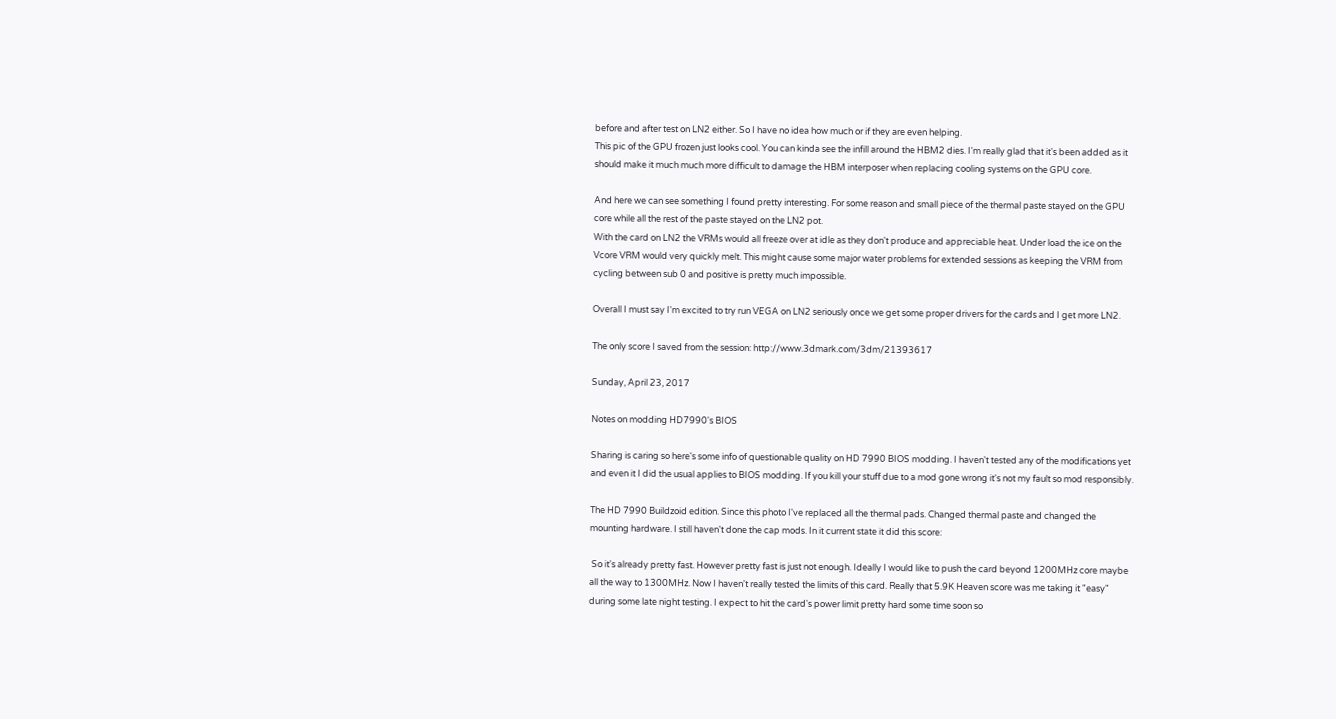before and after test on LN2 either. So I have no idea how much or if they are even helping.
This pic of the GPU frozen just looks cool. You can kinda see the infill around the HBM2 dies. I'm really glad that it's been added as it should make it much much more difficult to damage the HBM interposer when replacing cooling systems on the GPU core.

And here we can see something I found pretty interesting. For some reason and small piece of the thermal paste stayed on the GPU core while all the rest of the paste stayed on the LN2 pot.
With the card on LN2 the VRMs would all freeze over at idle as they don't produce and appreciable heat. Under load the ice on the Vcore VRM would very quickly melt. This might cause some major water problems for extended sessions as keeping the VRM from cycling between sub 0 and positive is pretty much impossible.

Overall I must say I'm excited to try run VEGA on LN2 seriously once we get some proper drivers for the cards and I get more LN2.

The only score I saved from the session: http://www.3dmark.com/3dm/21393617

Sunday, April 23, 2017

Notes on modding HD7990's BIOS

Sharing is caring so here's some info of questionable quality on HD 7990 BIOS modding. I haven't tested any of the modifications yet and even it I did the usual applies to BIOS modding. If you kill your stuff due to a mod gone wrong it's not my fault so mod responsibly.

The HD 7990 Buildzoid edition. Since this photo I've replaced all the thermal pads. Changed thermal paste and changed the mounting hardware. I still haven't done the cap mods. In it current state it did this score:

 So it's already pretty fast. However pretty fast is just not enough. Ideally I would like to push the card beyond 1200MHz core maybe all the way to 1300MHz. Now I haven't really tested the limits of this card. Really that 5.9K Heaven score was me taking it "easy" during some late night testing. I expect to hit the card's power limit pretty hard some time soon so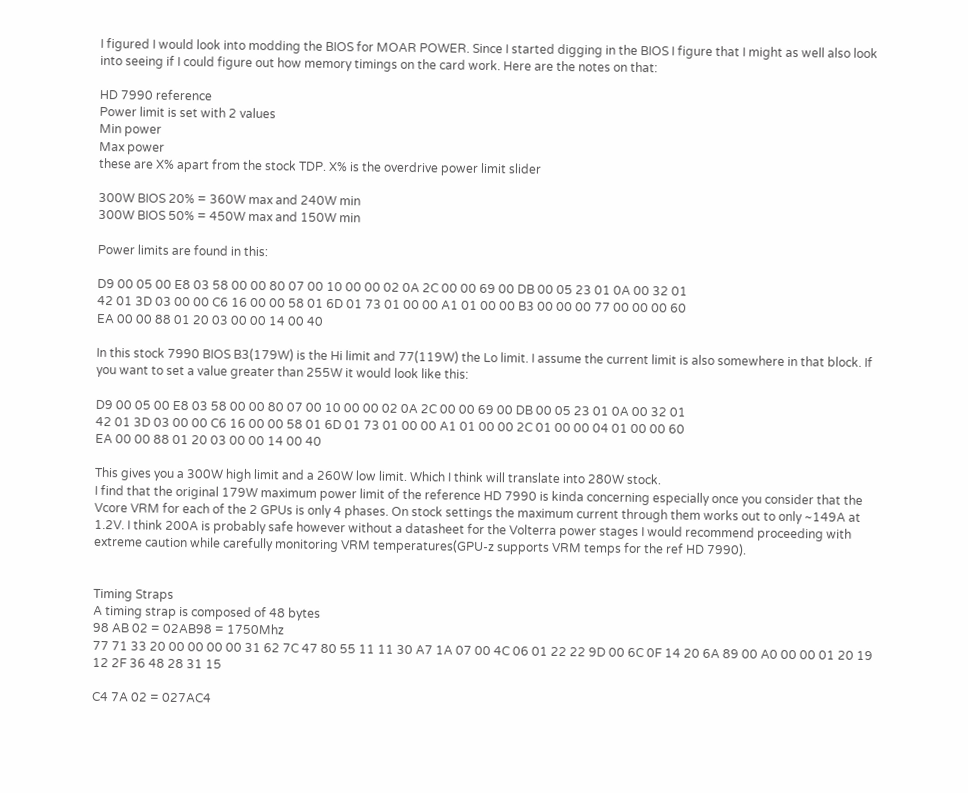I figured I would look into modding the BIOS for MOAR POWER. Since I started digging in the BIOS I figure that I might as well also look into seeing if I could figure out how memory timings on the card work. Here are the notes on that:

HD 7990 reference
Power limit is set with 2 values
Min power
Max power
these are X% apart from the stock TDP. X% is the overdrive power limit slider

300W BIOS 20% = 360W max and 240W min
300W BIOS 50% = 450W max and 150W min

Power limits are found in this:

D9 00 05 00 E8 03 58 00 00 80 07 00 10 00 00 02 0A 2C 00 00 69 00 DB 00 05 23 01 0A 00 32 01
42 01 3D 03 00 00 C6 16 00 00 58 01 6D 01 73 01 00 00 A1 01 00 00 B3 00 00 00 77 00 00 00 60
EA 00 00 88 01 20 03 00 00 14 00 40

In this stock 7990 BIOS B3(179W) is the Hi limit and 77(119W) the Lo limit. I assume the current limit is also somewhere in that block. If you want to set a value greater than 255W it would look like this:

D9 00 05 00 E8 03 58 00 00 80 07 00 10 00 00 02 0A 2C 00 00 69 00 DB 00 05 23 01 0A 00 32 01
42 01 3D 03 00 00 C6 16 00 00 58 01 6D 01 73 01 00 00 A1 01 00 00 2C 01 00 00 04 01 00 00 60
EA 00 00 88 01 20 03 00 00 14 00 40

This gives you a 300W high limit and a 260W low limit. Which I think will translate into 280W stock.
I find that the original 179W maximum power limit of the reference HD 7990 is kinda concerning especially once you consider that the Vcore VRM for each of the 2 GPUs is only 4 phases. On stock settings the maximum current through them works out to only ~149A at 1.2V. I think 200A is probably safe however without a datasheet for the Volterra power stages I would recommend proceeding with extreme caution while carefully monitoring VRM temperatures(GPU-z supports VRM temps for the ref HD 7990).


Timing Straps
A timing strap is composed of 48 bytes
98 AB 02 = 02AB98 = 1750Mhz
77 71 33 20 00 00 00 00 31 62 7C 47 80 55 11 11 30 A7 1A 07 00 4C 06 01 22 22 9D 00 6C 0F 14 20 6A 89 00 A0 00 00 01 20 19 12 2F 36 48 28 31 15

C4 7A 02 = 027AC4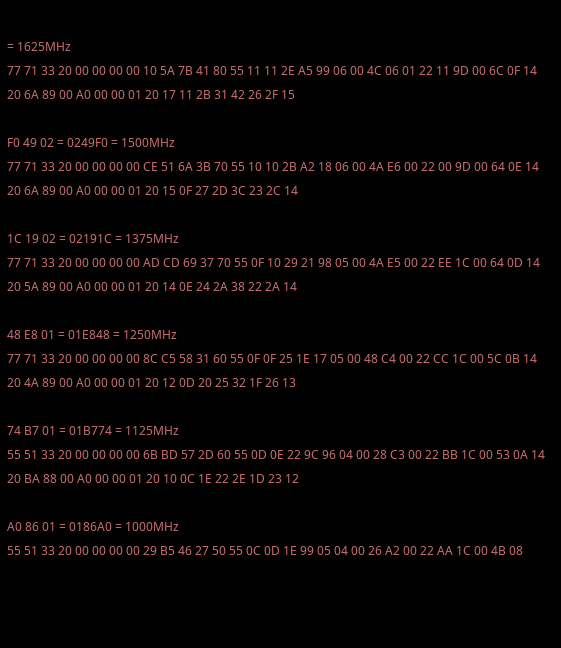= 1625MHz
77 71 33 20 00 00 00 00 10 5A 7B 41 80 55 11 11 2E A5 99 06 00 4C 06 01 22 11 9D 00 6C 0F 14 20 6A 89 00 A0 00 00 01 20 17 11 2B 31 42 26 2F 15

F0 49 02 = 0249F0 = 1500MHz
77 71 33 20 00 00 00 00 CE 51 6A 3B 70 55 10 10 2B A2 18 06 00 4A E6 00 22 00 9D 00 64 0E 14 20 6A 89 00 A0 00 00 01 20 15 0F 27 2D 3C 23 2C 14

1C 19 02 = 02191C = 1375MHz
77 71 33 20 00 00 00 00 AD CD 69 37 70 55 0F 10 29 21 98 05 00 4A E5 00 22 EE 1C 00 64 0D 14 20 5A 89 00 A0 00 00 01 20 14 0E 24 2A 38 22 2A 14

48 E8 01 = 01E848 = 1250MHz
77 71 33 20 00 00 00 00 8C C5 58 31 60 55 0F 0F 25 1E 17 05 00 48 C4 00 22 CC 1C 00 5C 0B 14 20 4A 89 00 A0 00 00 01 20 12 0D 20 25 32 1F 26 13

74 B7 01 = 01B774 = 1125MHz
55 51 33 20 00 00 00 00 6B BD 57 2D 60 55 0D 0E 22 9C 96 04 00 28 C3 00 22 BB 1C 00 53 0A 14 20 BA 88 00 A0 00 00 01 20 10 0C 1E 22 2E 1D 23 12

A0 86 01 = 0186A0 = 1000MHz
55 51 33 20 00 00 00 00 29 B5 46 27 50 55 0C 0D 1E 99 05 04 00 26 A2 00 22 AA 1C 00 4B 08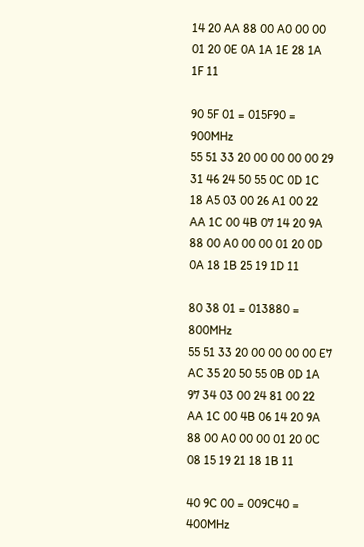14 20 AA 88 00 A0 00 00 01 20 0E 0A 1A 1E 28 1A 1F 11

90 5F 01 = 015F90 = 900MHz
55 51 33 20 00 00 00 00 29 31 46 24 50 55 0C 0D 1C 18 A5 03 00 26 A1 00 22 AA 1C 00 4B 07 14 20 9A 88 00 A0 00 00 01 20 0D 0A 18 1B 25 19 1D 11

80 38 01 = 013880 = 800MHz
55 51 33 20 00 00 00 00 E7 AC 35 20 50 55 0B 0D 1A 97 34 03 00 24 81 00 22 AA 1C 00 4B 06 14 20 9A 88 00 A0 00 00 01 20 0C 08 15 19 21 18 1B 11

40 9C 00 = 009C40 = 400MHz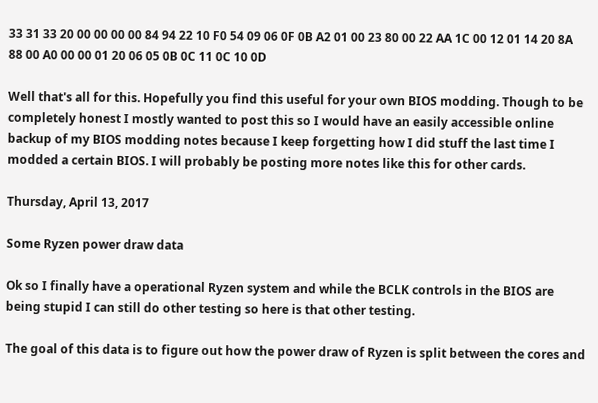33 31 33 20 00 00 00 00 84 94 22 10 F0 54 09 06 0F 0B A2 01 00 23 80 00 22 AA 1C 00 12 01 14 20 8A 88 00 A0 00 00 01 20 06 05 0B 0C 11 0C 10 0D

Well that's all for this. Hopefully you find this useful for your own BIOS modding. Though to be completely honest I mostly wanted to post this so I would have an easily accessible online backup of my BIOS modding notes because I keep forgetting how I did stuff the last time I modded a certain BIOS. I will probably be posting more notes like this for other cards.

Thursday, April 13, 2017

Some Ryzen power draw data

Ok so I finally have a operational Ryzen system and while the BCLK controls in the BIOS are being stupid I can still do other testing so here is that other testing.

The goal of this data is to figure out how the power draw of Ryzen is split between the cores and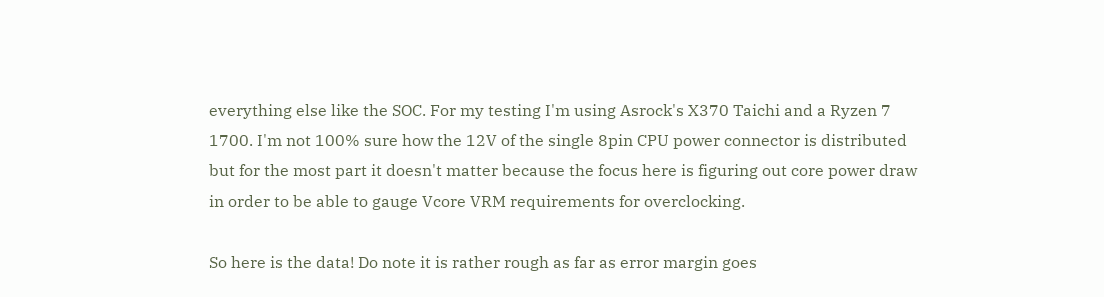everything else like the SOC. For my testing I'm using Asrock's X370 Taichi and a Ryzen 7 1700. I'm not 100% sure how the 12V of the single 8pin CPU power connector is distributed but for the most part it doesn't matter because the focus here is figuring out core power draw in order to be able to gauge Vcore VRM requirements for overclocking.

So here is the data! Do note it is rather rough as far as error margin goes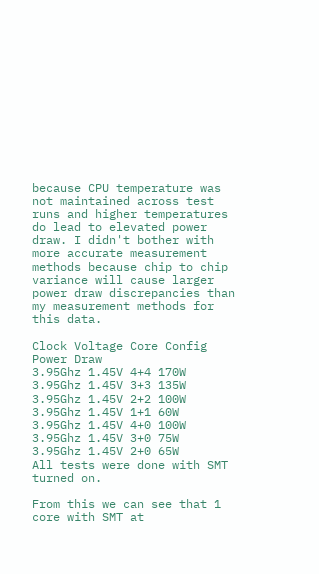because CPU temperature was not maintained across test runs and higher temperatures do lead to elevated power draw. I didn't bother with more accurate measurement methods because chip to chip variance will cause larger power draw discrepancies than my measurement methods for this data.

Clock Voltage Core Config Power Draw
3.95Ghz 1.45V 4+4 170W
3.95Ghz 1.45V 3+3 135W
3.95Ghz 1.45V 2+2 100W
3.95Ghz 1.45V 1+1 60W
3.95Ghz 1.45V 4+0 100W
3.95Ghz 1.45V 3+0 75W
3.95Ghz 1.45V 2+0 65W
All tests were done with SMT turned on.

From this we can see that 1 core with SMT at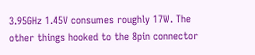3.95GHz 1.45V consumes roughly 17W. The other things hooked to the 8pin connector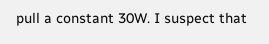pull a constant 30W. I suspect that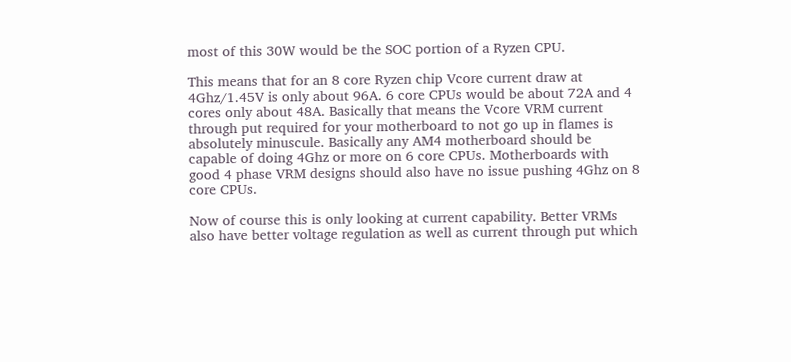most of this 30W would be the SOC portion of a Ryzen CPU.

This means that for an 8 core Ryzen chip Vcore current draw at 4Ghz/1.45V is only about 96A. 6 core CPUs would be about 72A and 4 cores only about 48A. Basically that means the Vcore VRM current through put required for your motherboard to not go up in flames is absolutely minuscule. Basically any AM4 motherboard should be capable of doing 4Ghz or more on 6 core CPUs. Motherboards with good 4 phase VRM designs should also have no issue pushing 4Ghz on 8 core CPUs.

Now of course this is only looking at current capability. Better VRMs also have better voltage regulation as well as current through put which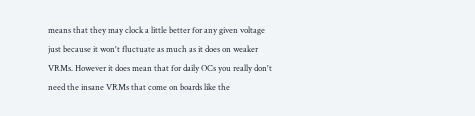means that they may clock a little better for any given voltage just because it won't fluctuate as much as it does on weaker VRMs. However it does mean that for daily OCs you really don't need the insane VRMs that come on boards like the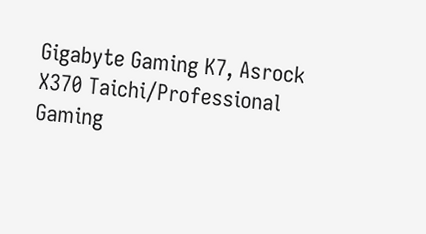Gigabyte Gaming K7, Asrock X370 Taichi/Professional Gaming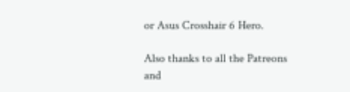or Asus Crosshair 6 Hero.

Also thanks to all the Patreons and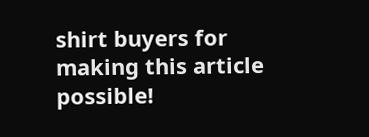shirt buyers for making this article possible!